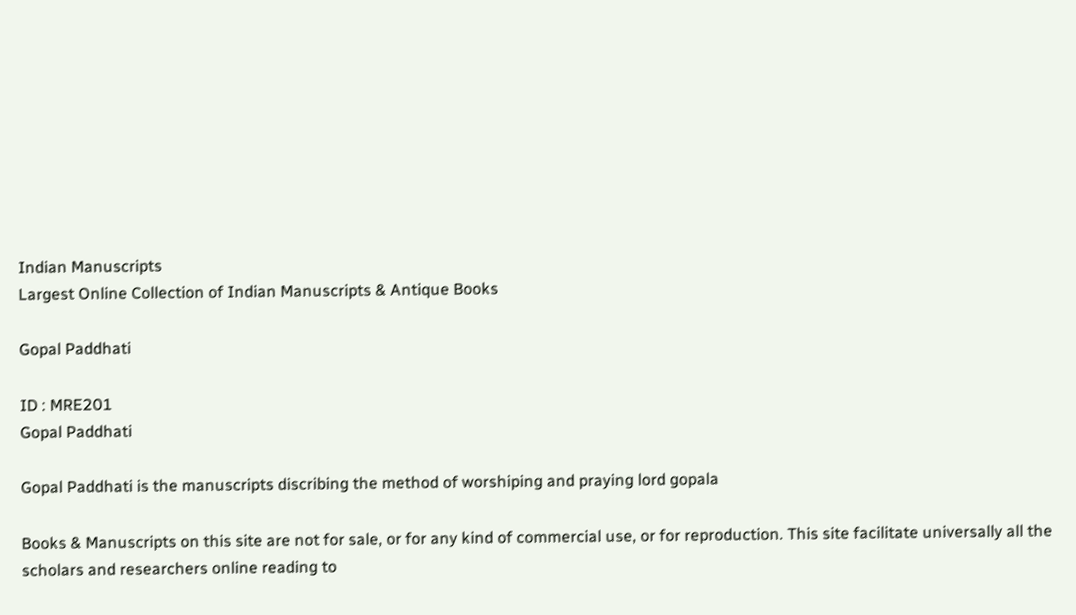Indian Manuscripts
Largest Online Collection of Indian Manuscripts & Antique Books

Gopal Paddhati

ID : MRE201
Gopal Paddhati

Gopal Paddhati is the manuscripts discribing the method of worshiping and praying lord gopala

Books & Manuscripts on this site are not for sale, or for any kind of commercial use, or for reproduction. This site facilitate universally all the scholars and researchers online reading to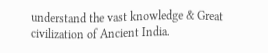understand the vast knowledge & Great civilization of Ancient India.